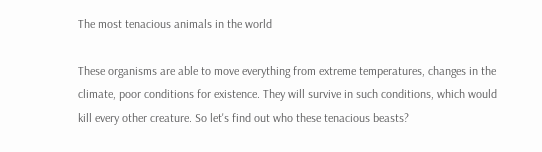The most tenacious animals in the world

These organisms are able to move everything from extreme temperatures, changes in the climate, poor conditions for existence. They will survive in such conditions, which would kill every other creature. So let's find out who these tenacious beasts?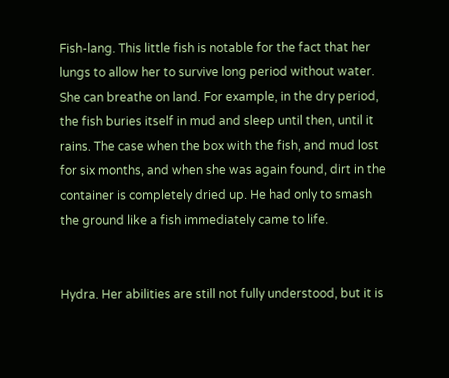Fish-lang. This little fish is notable for the fact that her lungs to allow her to survive long period without water. She can breathe on land. For example, in the dry period, the fish buries itself in mud and sleep until then, until it rains. The case when the box with the fish, and mud lost for six months, and when she was again found, dirt in the container is completely dried up. He had only to smash the ground like a fish immediately came to life.


Hydra. Her abilities are still not fully understood, but it is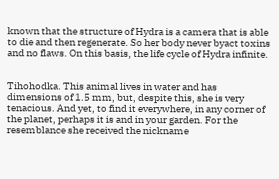known that the structure of Hydra is a camera that is able to die and then regenerate. So her body never byact toxins and no flaws. On this basis, the life cycle of Hydra infinite.


Tihohodka. This animal lives in water and has dimensions of 1.5 mm, but, despite this, she is very tenacious. And yet, to find it everywhere, in any corner of the planet, perhaps it is and in your garden. For the resemblance she received the nickname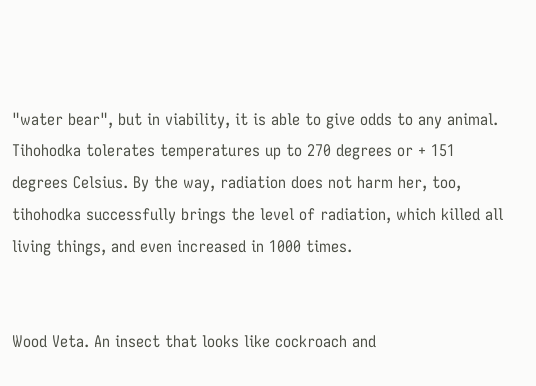"water bear", but in viability, it is able to give odds to any animal. Tihohodka tolerates temperatures up to 270 degrees or + 151 degrees Celsius. By the way, radiation does not harm her, too, tihohodka successfully brings the level of radiation, which killed all living things, and even increased in 1000 times.


Wood Veta. An insect that looks like cockroach and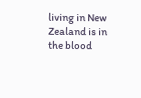living in New Zealand is in the blood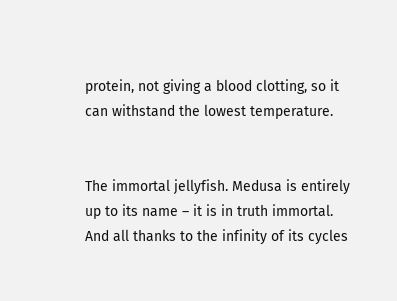protein, not giving a blood clotting, so it can withstand the lowest temperature.


The immortal jellyfish. Medusa is entirely up to its name – it is in truth immortal. And all thanks to the infinity of its cycles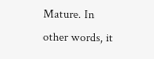Mature. In other words, it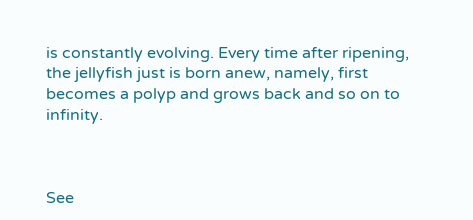is constantly evolving. Every time after ripening, the jellyfish just is born anew, namely, first becomes a polyp and grows back and so on to infinity.



See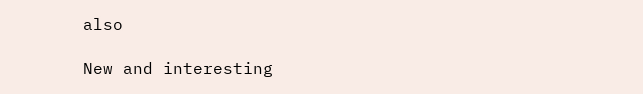also

New and interesting